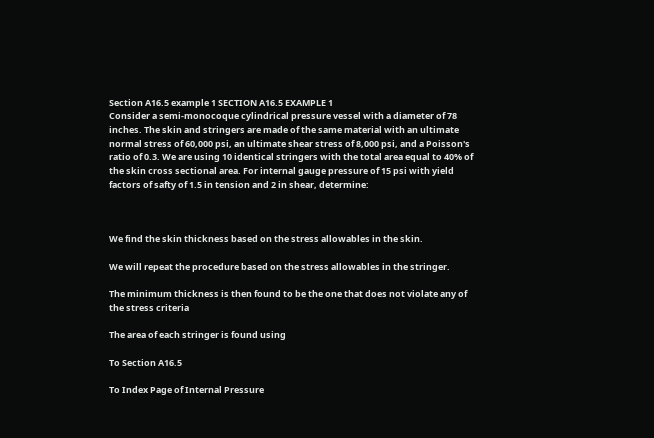Section A16.5 example 1 SECTION A16.5 EXAMPLE 1
Consider a semi-monocoque cylindrical pressure vessel with a diameter of 78 inches. The skin and stringers are made of the same material with an ultimate normal stress of 60,000 psi, an ultimate shear stress of 8,000 psi, and a Poisson's ratio of 0.3. We are using 10 identical stringers with the total area equal to 40% of the skin cross sectional area. For internal gauge pressure of 15 psi with yield factors of safty of 1.5 in tension and 2 in shear, determine:



We find the skin thickness based on the stress allowables in the skin.

We will repeat the procedure based on the stress allowables in the stringer.

The minimum thickness is then found to be the one that does not violate any of the stress criteria

The area of each stringer is found using

To Section A16.5

To Index Page of Internal Pressure